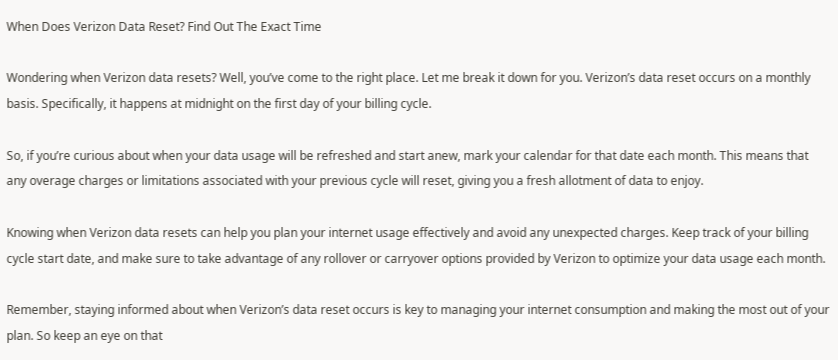When Does Verizon Data Reset? Find Out The Exact Time

Wondering when Verizon data resets? Well, you’ve come to the right place. Let me break it down for you. Verizon’s data reset occurs on a monthly basis. Specifically, it happens at midnight on the first day of your billing cycle.

So, if you’re curious about when your data usage will be refreshed and start anew, mark your calendar for that date each month. This means that any overage charges or limitations associated with your previous cycle will reset, giving you a fresh allotment of data to enjoy.

Knowing when Verizon data resets can help you plan your internet usage effectively and avoid any unexpected charges. Keep track of your billing cycle start date, and make sure to take advantage of any rollover or carryover options provided by Verizon to optimize your data usage each month.

Remember, staying informed about when Verizon’s data reset occurs is key to managing your internet consumption and making the most out of your plan. So keep an eye on that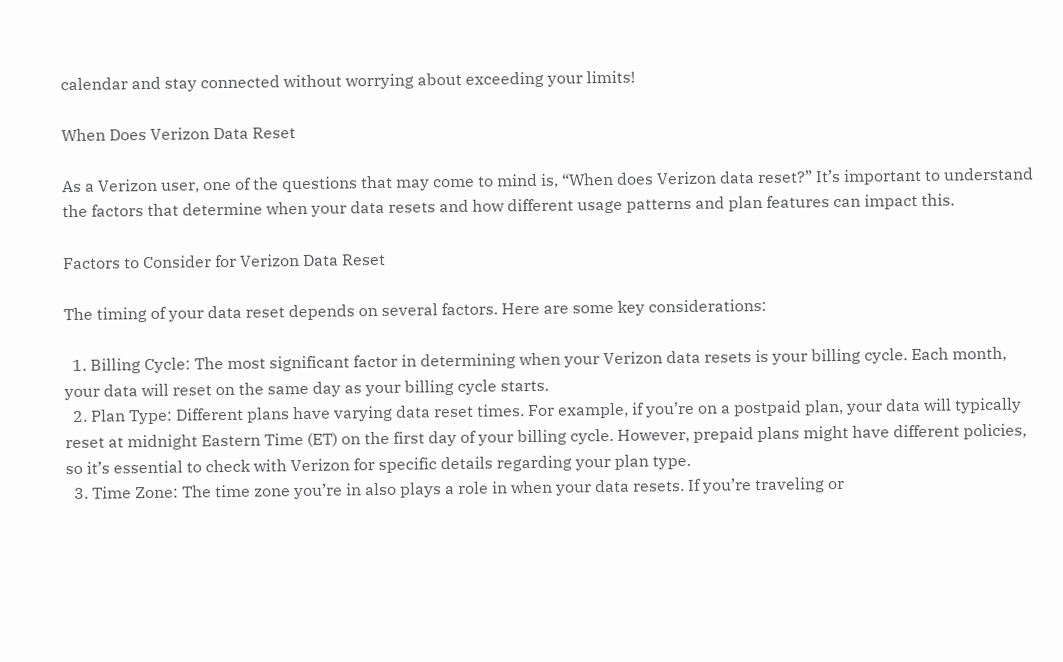calendar and stay connected without worrying about exceeding your limits!

When Does Verizon Data Reset

As a Verizon user, one of the questions that may come to mind is, “When does Verizon data reset?” It’s important to understand the factors that determine when your data resets and how different usage patterns and plan features can impact this.

Factors to Consider for Verizon Data Reset

The timing of your data reset depends on several factors. Here are some key considerations:

  1. Billing Cycle: The most significant factor in determining when your Verizon data resets is your billing cycle. Each month, your data will reset on the same day as your billing cycle starts.
  2. Plan Type: Different plans have varying data reset times. For example, if you’re on a postpaid plan, your data will typically reset at midnight Eastern Time (ET) on the first day of your billing cycle. However, prepaid plans might have different policies, so it’s essential to check with Verizon for specific details regarding your plan type.
  3. Time Zone: The time zone you’re in also plays a role in when your data resets. If you’re traveling or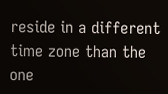reside in a different time zone than the one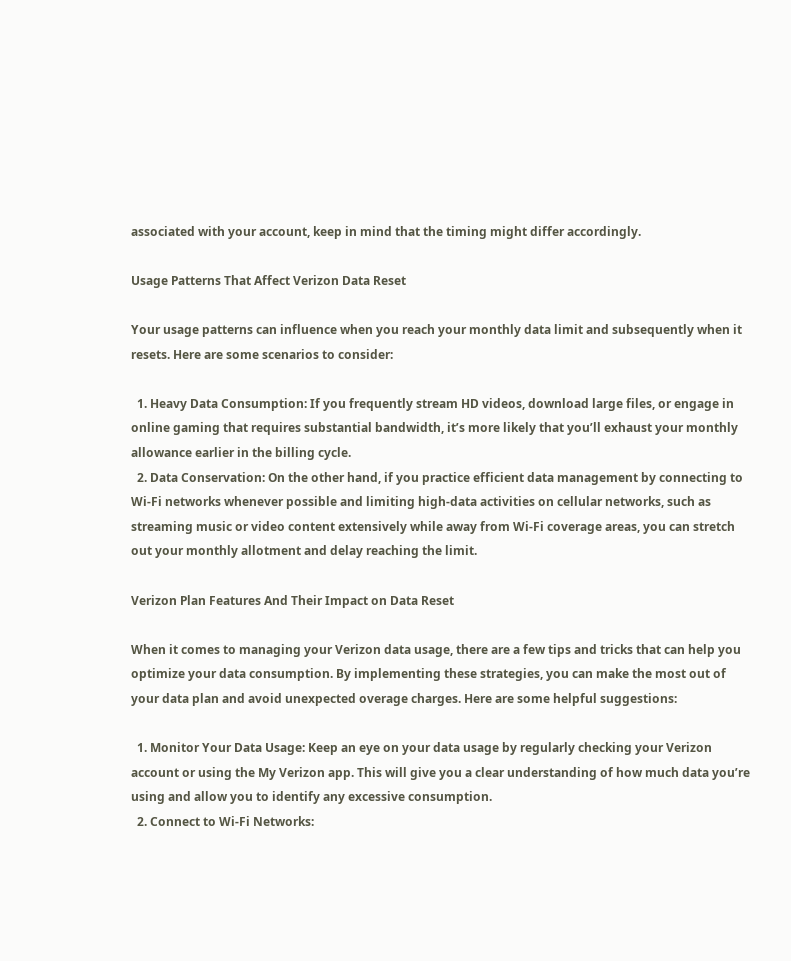associated with your account, keep in mind that the timing might differ accordingly.

Usage Patterns That Affect Verizon Data Reset

Your usage patterns can influence when you reach your monthly data limit and subsequently when it resets. Here are some scenarios to consider:

  1. Heavy Data Consumption: If you frequently stream HD videos, download large files, or engage in online gaming that requires substantial bandwidth, it’s more likely that you’ll exhaust your monthly allowance earlier in the billing cycle.
  2. Data Conservation: On the other hand, if you practice efficient data management by connecting to Wi-Fi networks whenever possible and limiting high-data activities on cellular networks, such as streaming music or video content extensively while away from Wi-Fi coverage areas, you can stretch out your monthly allotment and delay reaching the limit.

Verizon Plan Features And Their Impact on Data Reset

When it comes to managing your Verizon data usage, there are a few tips and tricks that can help you optimize your data consumption. By implementing these strategies, you can make the most out of your data plan and avoid unexpected overage charges. Here are some helpful suggestions:

  1. Monitor Your Data Usage: Keep an eye on your data usage by regularly checking your Verizon account or using the My Verizon app. This will give you a clear understanding of how much data you’re using and allow you to identify any excessive consumption.
  2. Connect to Wi-Fi Networks: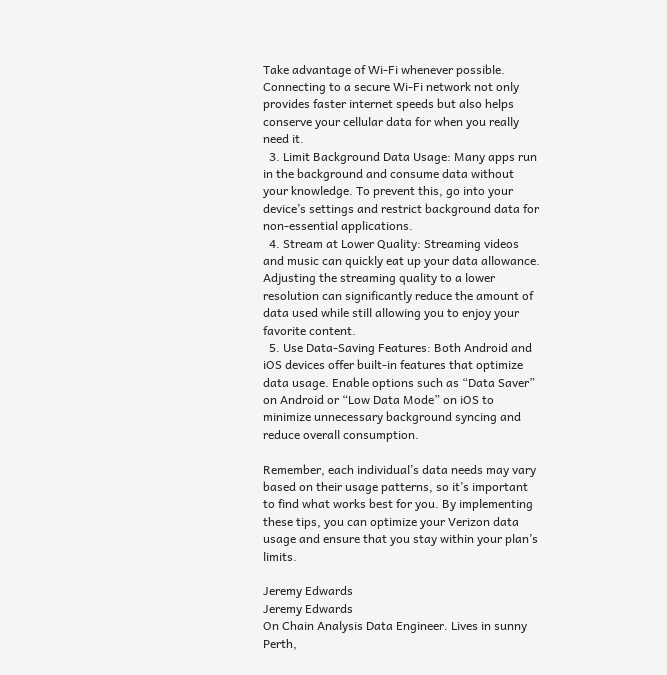Take advantage of Wi-Fi whenever possible. Connecting to a secure Wi-Fi network not only provides faster internet speeds but also helps conserve your cellular data for when you really need it.
  3. Limit Background Data Usage: Many apps run in the background and consume data without your knowledge. To prevent this, go into your device’s settings and restrict background data for non-essential applications.
  4. Stream at Lower Quality: Streaming videos and music can quickly eat up your data allowance. Adjusting the streaming quality to a lower resolution can significantly reduce the amount of data used while still allowing you to enjoy your favorite content.
  5. Use Data-Saving Features: Both Android and iOS devices offer built-in features that optimize data usage. Enable options such as “Data Saver” on Android or “Low Data Mode” on iOS to minimize unnecessary background syncing and reduce overall consumption.

Remember, each individual’s data needs may vary based on their usage patterns, so it’s important to find what works best for you. By implementing these tips, you can optimize your Verizon data usage and ensure that you stay within your plan’s limits.

Jeremy Edwards
Jeremy Edwards
On Chain Analysis Data Engineer. Lives in sunny Perth,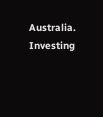Australia. Investing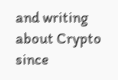and writing about Crypto since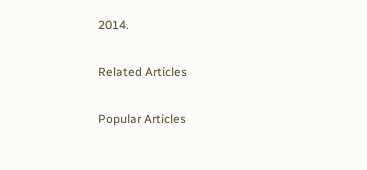2014.

Related Articles

Popular Articles